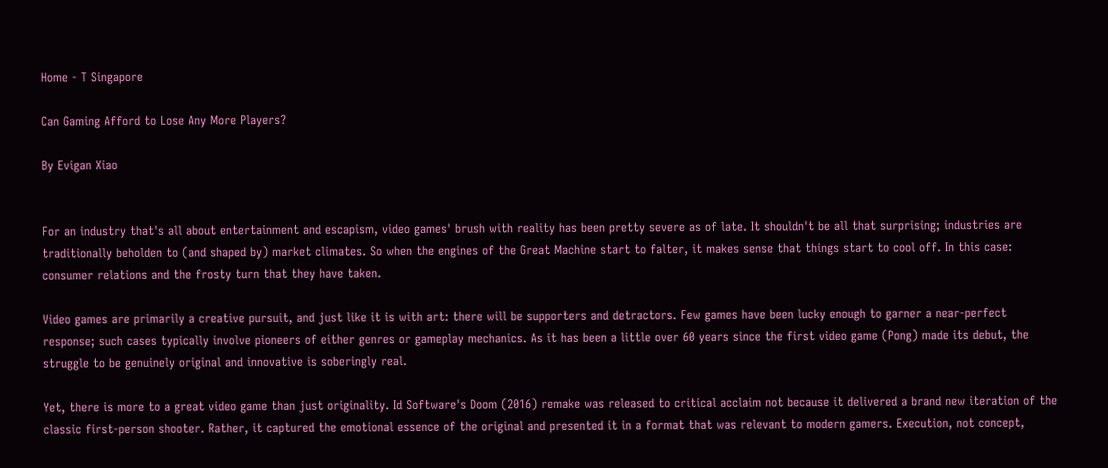Home - T Singapore

Can Gaming Afford to Lose Any More Players?

By Evigan Xiao


For an industry that's all about entertainment and escapism, video games' brush with reality has been pretty severe as of late. It shouldn't be all that surprising; industries are traditionally beholden to (and shaped by) market climates. So when the engines of the Great Machine start to falter, it makes sense that things start to cool off. In this case: consumer relations and the frosty turn that they have taken.

Video games are primarily a creative pursuit, and just like it is with art: there will be supporters and detractors. Few games have been lucky enough to garner a near-perfect response; such cases typically involve pioneers of either genres or gameplay mechanics. As it has been a little over 60 years since the first video game (Pong) made its debut, the struggle to be genuinely original and innovative is soberingly real.

Yet, there is more to a great video game than just originality. Id Software's Doom (2016) remake was released to critical acclaim not because it delivered a brand new iteration of the classic first-person shooter. Rather, it captured the emotional essence of the original and presented it in a format that was relevant to modern gamers. Execution, not concept,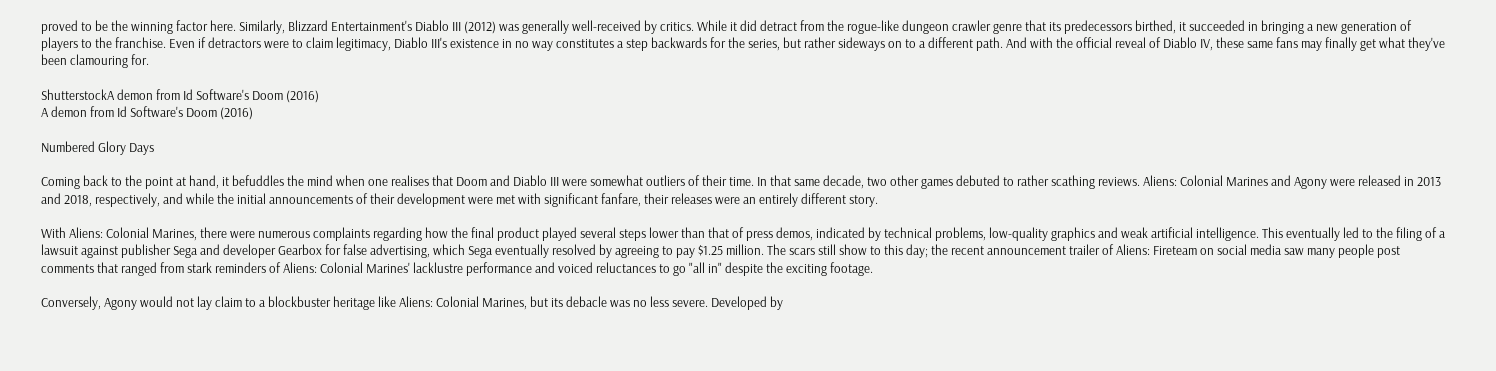proved to be the winning factor here. Similarly, Blizzard Entertainment's Diablo III (2012) was generally well-received by critics. While it did detract from the rogue-like dungeon crawler genre that its predecessors birthed, it succeeded in bringing a new generation of players to the franchise. Even if detractors were to claim legitimacy, Diablo III's existence in no way constitutes a step backwards for the series, but rather sideways on to a different path. And with the official reveal of Diablo IV, these same fans may finally get what they've been clamouring for.

ShutterstockA demon from Id Software's Doom (2016)
A demon from Id Software's Doom (2016)

Numbered Glory Days

Coming back to the point at hand, it befuddles the mind when one realises that Doom and Diablo III were somewhat outliers of their time. In that same decade, two other games debuted to rather scathing reviews. Aliens: Colonial Marines and Agony were released in 2013 and 2018, respectively, and while the initial announcements of their development were met with significant fanfare, their releases were an entirely different story.

With Aliens: Colonial Marines, there were numerous complaints regarding how the final product played several steps lower than that of press demos, indicated by technical problems, low-quality graphics and weak artificial intelligence. This eventually led to the filing of a lawsuit against publisher Sega and developer Gearbox for false advertising, which Sega eventually resolved by agreeing to pay $1.25 million. The scars still show to this day; the recent announcement trailer of Aliens: Fireteam on social media saw many people post comments that ranged from stark reminders of Aliens: Colonial Marines' lacklustre performance and voiced reluctances to go "all in" despite the exciting footage.

Conversely, Agony would not lay claim to a blockbuster heritage like Aliens: Colonial Marines, but its debacle was no less severe. Developed by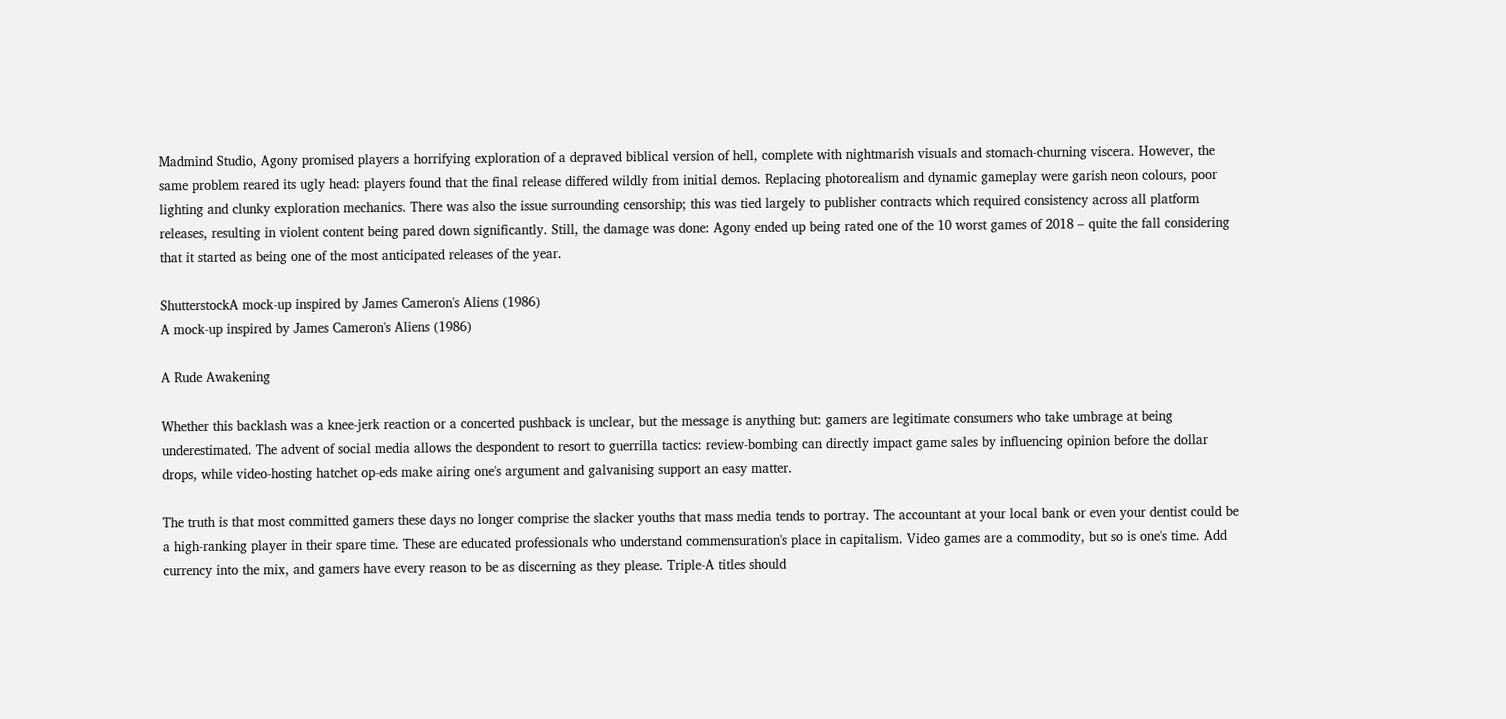Madmind Studio, Agony promised players a horrifying exploration of a depraved biblical version of hell, complete with nightmarish visuals and stomach-churning viscera. However, the same problem reared its ugly head: players found that the final release differed wildly from initial demos. Replacing photorealism and dynamic gameplay were garish neon colours, poor lighting and clunky exploration mechanics. There was also the issue surrounding censorship; this was tied largely to publisher contracts which required consistency across all platform releases, resulting in violent content being pared down significantly. Still, the damage was done: Agony ended up being rated one of the 10 worst games of 2018 – quite the fall considering that it started as being one of the most anticipated releases of the year.

ShutterstockA mock-up inspired by James Cameron's Aliens (1986)
A mock-up inspired by James Cameron's Aliens (1986)

A Rude Awakening

Whether this backlash was a knee-jerk reaction or a concerted pushback is unclear, but the message is anything but: gamers are legitimate consumers who take umbrage at being underestimated. The advent of social media allows the despondent to resort to guerrilla tactics: review-bombing can directly impact game sales by influencing opinion before the dollar drops, while video-hosting hatchet op-eds make airing one's argument and galvanising support an easy matter.

The truth is that most committed gamers these days no longer comprise the slacker youths that mass media tends to portray. The accountant at your local bank or even your dentist could be a high-ranking player in their spare time. These are educated professionals who understand commensuration's place in capitalism. Video games are a commodity, but so is one's time. Add currency into the mix, and gamers have every reason to be as discerning as they please. Triple-A titles should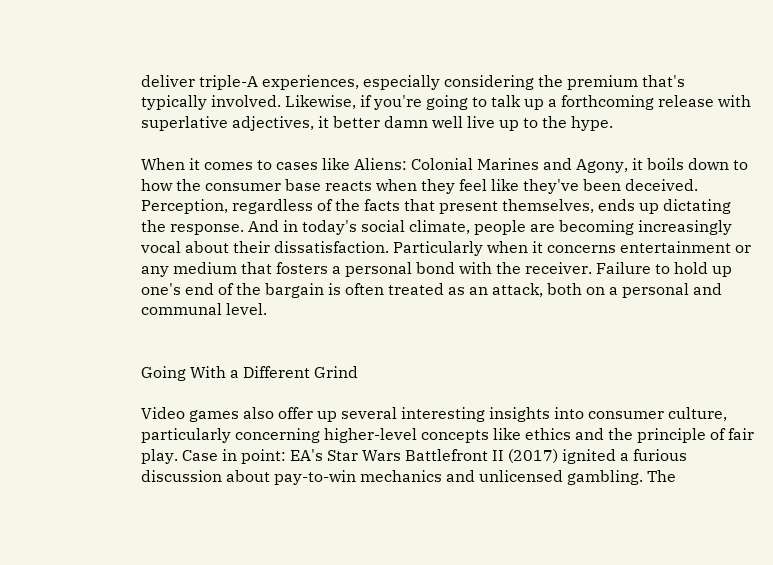deliver triple-A experiences, especially considering the premium that's typically involved. Likewise, if you're going to talk up a forthcoming release with superlative adjectives, it better damn well live up to the hype.

When it comes to cases like Aliens: Colonial Marines and Agony, it boils down to how the consumer base reacts when they feel like they've been deceived. Perception, regardless of the facts that present themselves, ends up dictating the response. And in today's social climate, people are becoming increasingly vocal about their dissatisfaction. Particularly when it concerns entertainment or any medium that fosters a personal bond with the receiver. Failure to hold up one's end of the bargain is often treated as an attack, both on a personal and communal level.


Going With a Different Grind

Video games also offer up several interesting insights into consumer culture, particularly concerning higher-level concepts like ethics and the principle of fair play. Case in point: EA's Star Wars Battlefront II (2017) ignited a furious discussion about pay-to-win mechanics and unlicensed gambling. The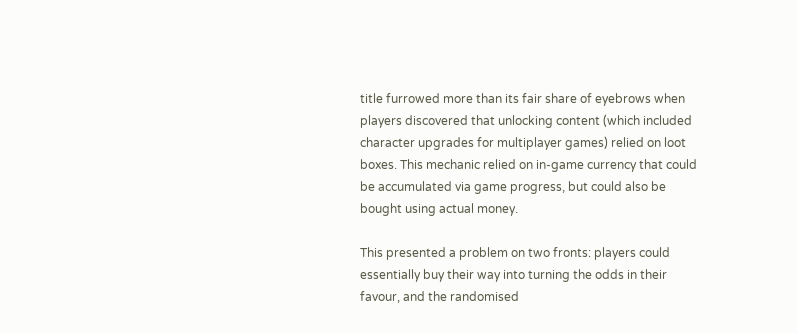title furrowed more than its fair share of eyebrows when players discovered that unlocking content (which included character upgrades for multiplayer games) relied on loot boxes. This mechanic relied on in-game currency that could be accumulated via game progress, but could also be bought using actual money.

This presented a problem on two fronts: players could essentially buy their way into turning the odds in their favour, and the randomised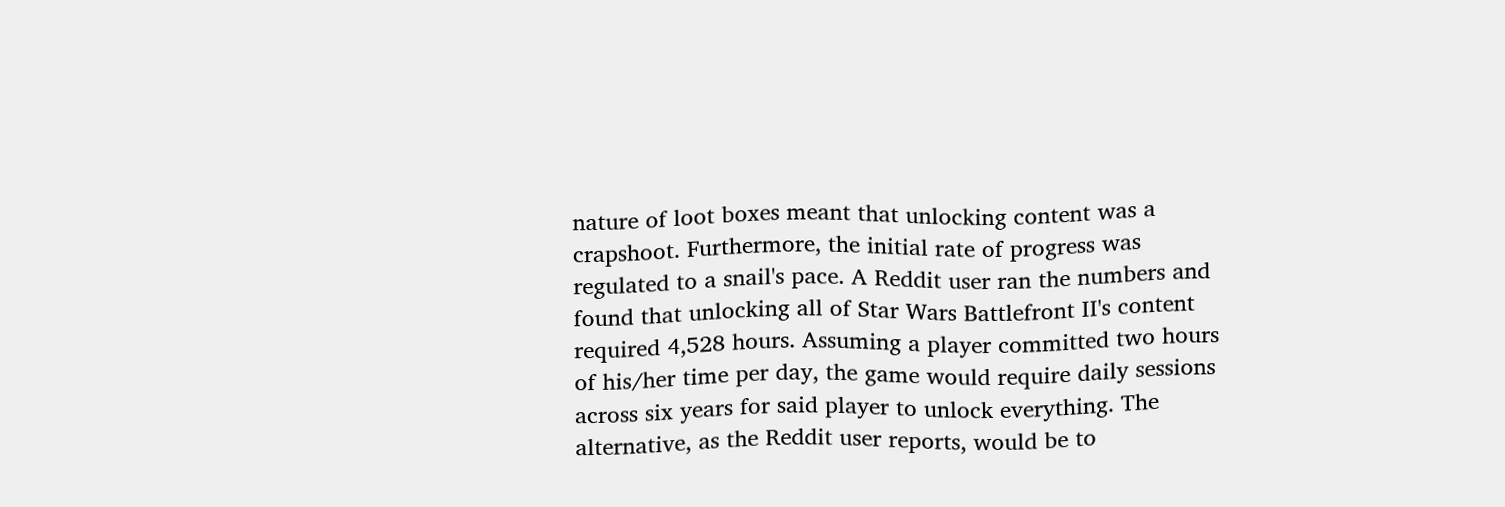nature of loot boxes meant that unlocking content was a crapshoot. Furthermore, the initial rate of progress was regulated to a snail's pace. A Reddit user ran the numbers and found that unlocking all of Star Wars Battlefront II's content required 4,528 hours. Assuming a player committed two hours of his/her time per day, the game would require daily sessions across six years for said player to unlock everything. The alternative, as the Reddit user reports, would be to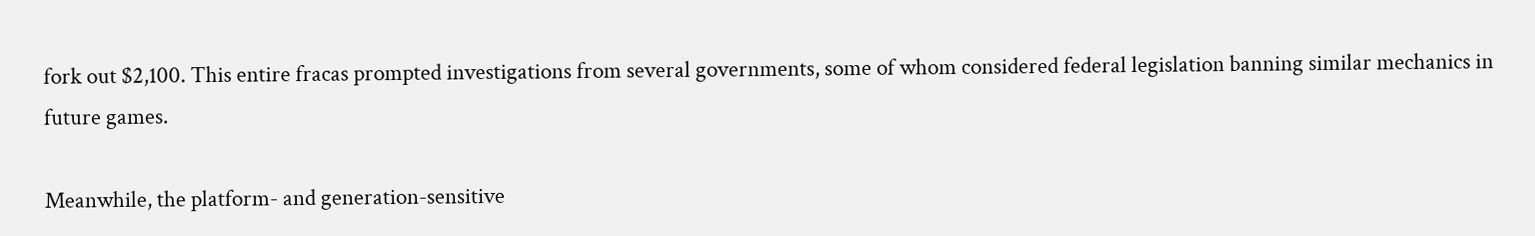fork out $2,100. This entire fracas prompted investigations from several governments, some of whom considered federal legislation banning similar mechanics in future games.

Meanwhile, the platform- and generation-sensitive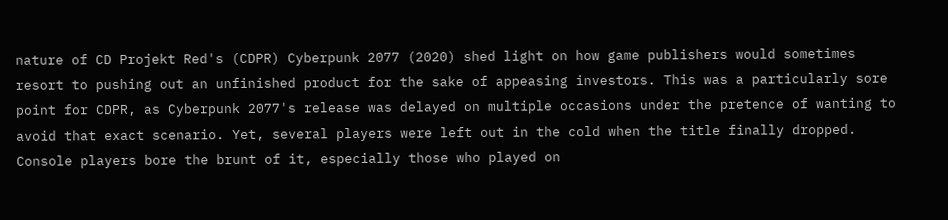nature of CD Projekt Red's (CDPR) Cyberpunk 2077 (2020) shed light on how game publishers would sometimes resort to pushing out an unfinished product for the sake of appeasing investors. This was a particularly sore point for CDPR, as Cyberpunk 2077's release was delayed on multiple occasions under the pretence of wanting to avoid that exact scenario. Yet, several players were left out in the cold when the title finally dropped. Console players bore the brunt of it, especially those who played on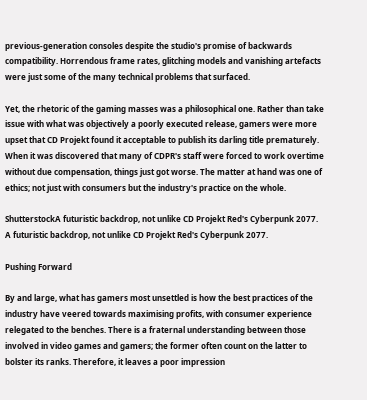previous-generation consoles despite the studio's promise of backwards compatibility. Horrendous frame rates, glitching models and vanishing artefacts were just some of the many technical problems that surfaced.

Yet, the rhetoric of the gaming masses was a philosophical one. Rather than take issue with what was objectively a poorly executed release, gamers were more upset that CD Projekt found it acceptable to publish its darling title prematurely. When it was discovered that many of CDPR's staff were forced to work overtime without due compensation, things just got worse. The matter at hand was one of ethics; not just with consumers but the industry's practice on the whole.

ShutterstockA futuristic backdrop, not unlike CD Projekt Red's Cyberpunk 2077.
A futuristic backdrop, not unlike CD Projekt Red's Cyberpunk 2077.

Pushing Forward

By and large, what has gamers most unsettled is how the best practices of the industry have veered towards maximising profits, with consumer experience relegated to the benches. There is a fraternal understanding between those involved in video games and gamers; the former often count on the latter to bolster its ranks. Therefore, it leaves a poor impression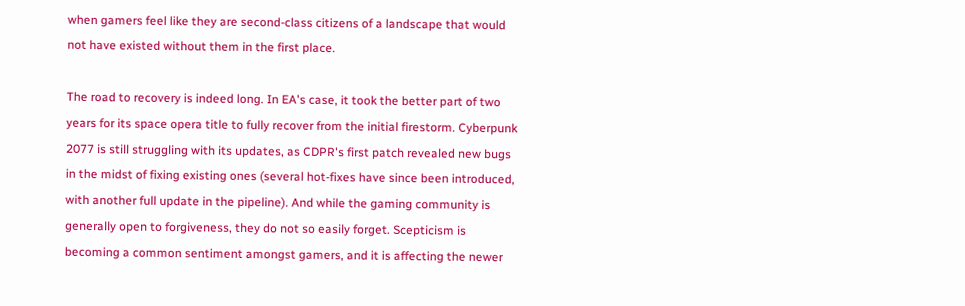when gamers feel like they are second-class citizens of a landscape that would not have existed without them in the first place.

The road to recovery is indeed long. In EA's case, it took the better part of two years for its space opera title to fully recover from the initial firestorm. Cyberpunk 2077 is still struggling with its updates, as CDPR's first patch revealed new bugs in the midst of fixing existing ones (several hot-fixes have since been introduced, with another full update in the pipeline). And while the gaming community is generally open to forgiveness, they do not so easily forget. Scepticism is becoming a common sentiment amongst gamers, and it is affecting the newer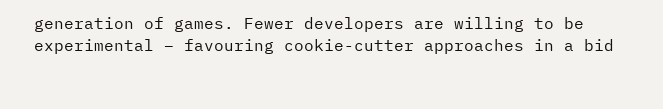generation of games. Fewer developers are willing to be experimental – favouring cookie-cutter approaches in a bid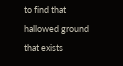to find that hallowed ground that exists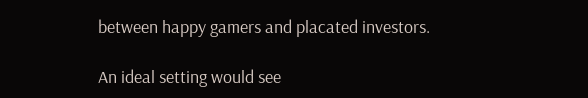between happy gamers and placated investors.

An ideal setting would see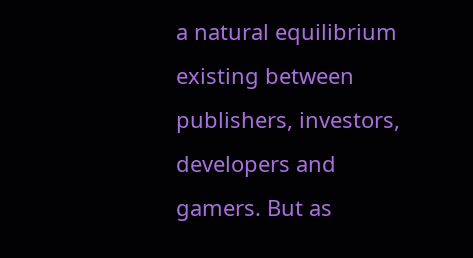a natural equilibrium existing between publishers, investors, developers and gamers. But as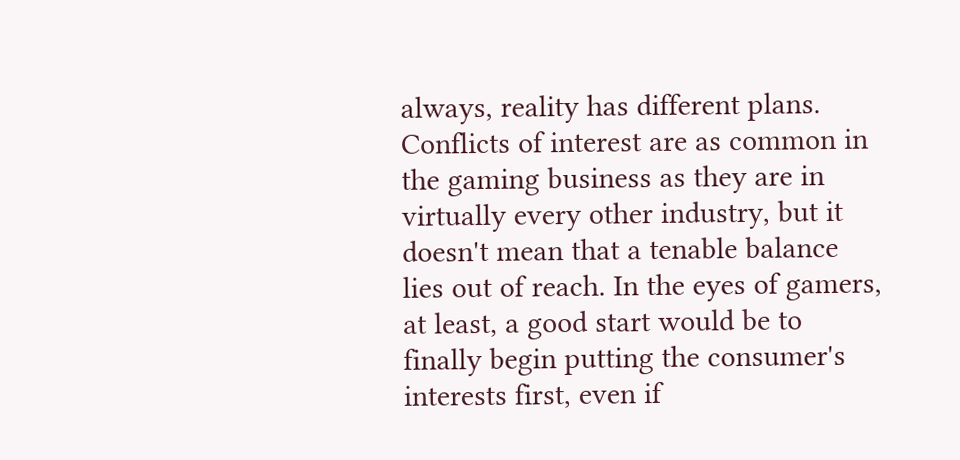always, reality has different plans. Conflicts of interest are as common in the gaming business as they are in virtually every other industry, but it doesn't mean that a tenable balance lies out of reach. In the eyes of gamers, at least, a good start would be to finally begin putting the consumer's interests first, even if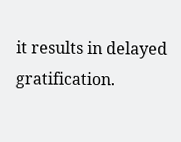it results in delayed gratification.